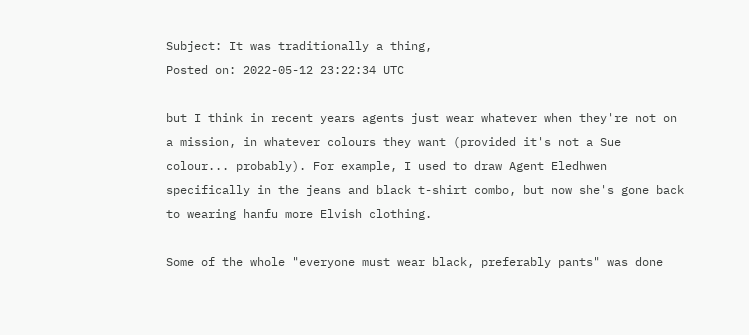Subject: It was traditionally a thing,
Posted on: 2022-05-12 23:22:34 UTC

but I think in recent years agents just wear whatever when they're not on a mission, in whatever colours they want (provided it's not a Sue colour... probably). For example, I used to draw Agent Eledhwen specifically in the jeans and black t-shirt combo, but now she's gone back to wearing hanfu more Elvish clothing.

Some of the whole "everyone must wear black, preferably pants" was done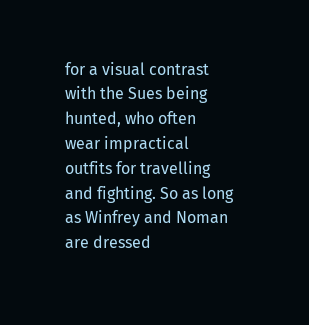for a visual contrast with the Sues being hunted, who often wear impractical outfits for travelling and fighting. So as long as Winfrey and Noman are dressed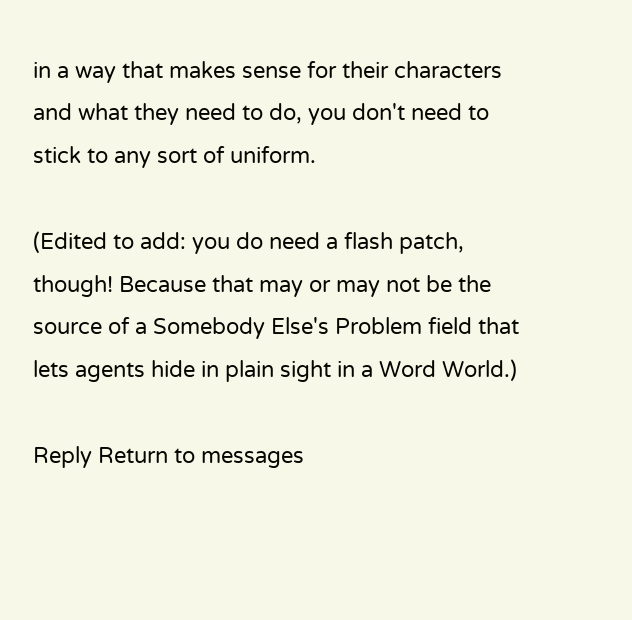in a way that makes sense for their characters and what they need to do, you don't need to stick to any sort of uniform.

(Edited to add: you do need a flash patch, though! Because that may or may not be the source of a Somebody Else's Problem field that lets agents hide in plain sight in a Word World.)

Reply Return to messages